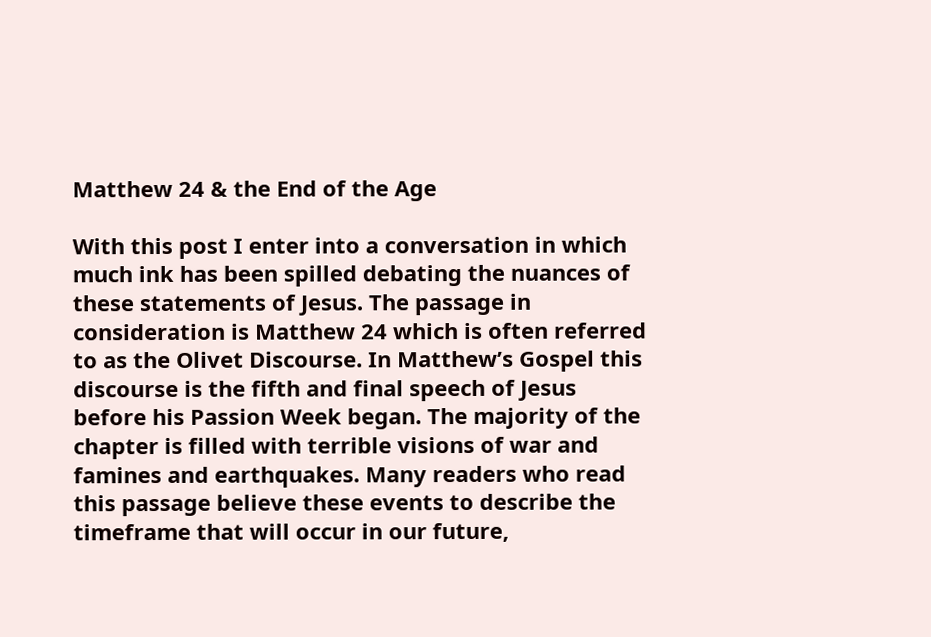Matthew 24 & the End of the Age

With this post I enter into a conversation in which much ink has been spilled debating the nuances of these statements of Jesus. The passage in consideration is Matthew 24 which is often referred to as the Olivet Discourse. In Matthew’s Gospel this discourse is the fifth and final speech of Jesus before his Passion Week began. The majority of the chapter is filled with terrible visions of war and famines and earthquakes. Many readers who read this passage believe these events to describe the timeframe that will occur in our future,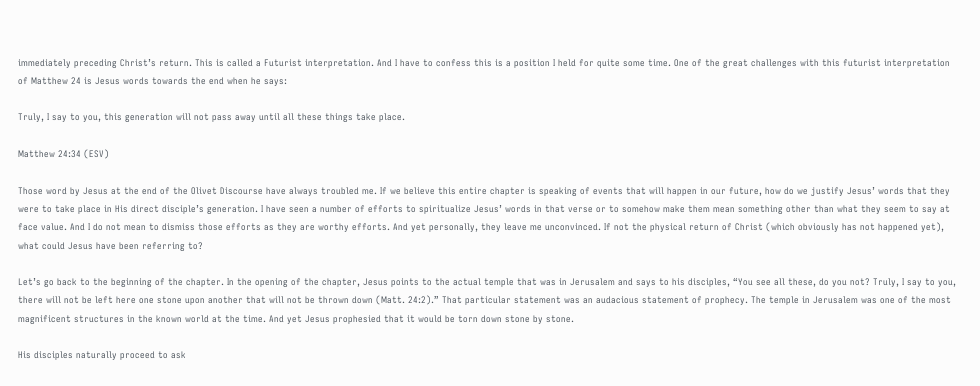immediately preceding Christ’s return. This is called a Futurist interpretation. And I have to confess this is a position I held for quite some time. One of the great challenges with this futurist interpretation of Matthew 24 is Jesus words towards the end when he says:

Truly, I say to you, this generation will not pass away until all these things take place.

Matthew 24:34 (ESV)

Those word by Jesus at the end of the Olivet Discourse have always troubled me. If we believe this entire chapter is speaking of events that will happen in our future, how do we justify Jesus’ words that they were to take place in His direct disciple’s generation. I have seen a number of efforts to spiritualize Jesus’ words in that verse or to somehow make them mean something other than what they seem to say at face value. And I do not mean to dismiss those efforts as they are worthy efforts. And yet personally, they leave me unconvinced. If not the physical return of Christ (which obviously has not happened yet), what could Jesus have been referring to?

Let’s go back to the beginning of the chapter. In the opening of the chapter, Jesus points to the actual temple that was in Jerusalem and says to his disciples, “You see all these, do you not? Truly, I say to you, there will not be left here one stone upon another that will not be thrown down (Matt. 24:2).” That particular statement was an audacious statement of prophecy. The temple in Jerusalem was one of the most magnificent structures in the known world at the time. And yet Jesus prophesied that it would be torn down stone by stone.

His disciples naturally proceed to ask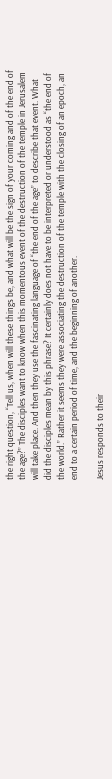the right question, “Tell us, when will these things be, and what will be the sign of your coming and of the end of the age?” The disciples want to know when this momentous event of the destruction of the temple in Jerusalem will take place. And then they use the fascinating language of “the end of the age” to describe that event. What did the disciples mean by this phrase? It certainly does not have to be interpreted or understood as “the end of the world.” Rather it seems they were associating the destruction of the temple with the closing of an epoch, an end to a certain period of time, and the beginning of another.

Jesus responds to their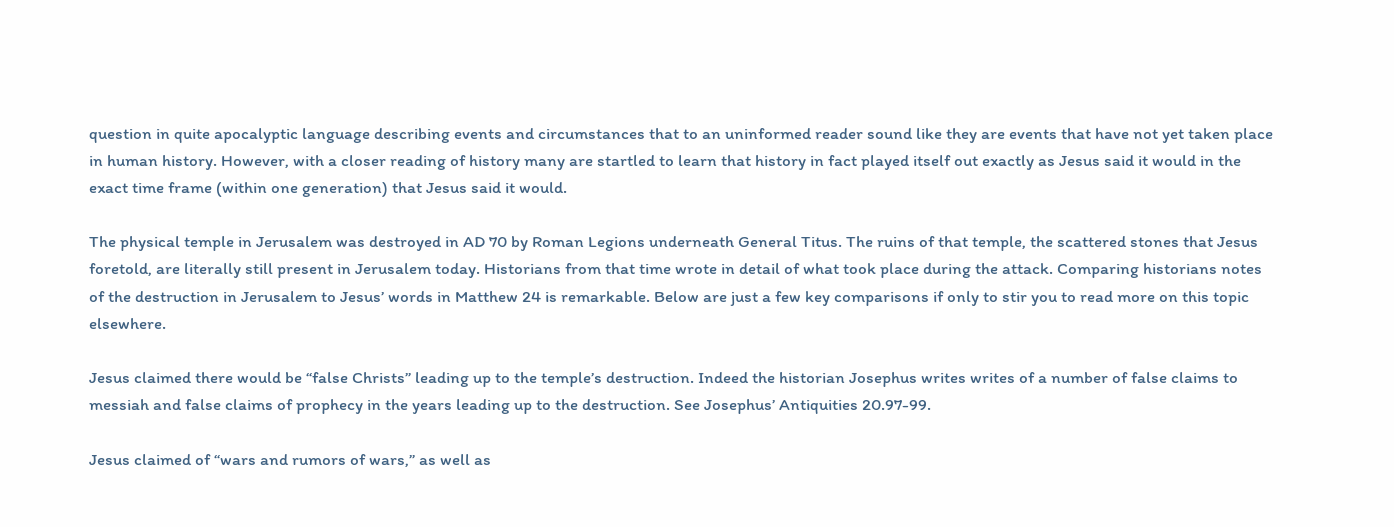question in quite apocalyptic language describing events and circumstances that to an uninformed reader sound like they are events that have not yet taken place in human history. However, with a closer reading of history many are startled to learn that history in fact played itself out exactly as Jesus said it would in the exact time frame (within one generation) that Jesus said it would.

The physical temple in Jerusalem was destroyed in AD 70 by Roman Legions underneath General Titus. The ruins of that temple, the scattered stones that Jesus foretold, are literally still present in Jerusalem today. Historians from that time wrote in detail of what took place during the attack. Comparing historians notes of the destruction in Jerusalem to Jesus’ words in Matthew 24 is remarkable. Below are just a few key comparisons if only to stir you to read more on this topic elsewhere.

Jesus claimed there would be “false Christs” leading up to the temple’s destruction. Indeed the historian Josephus writes writes of a number of false claims to messiah and false claims of prophecy in the years leading up to the destruction. See Josephus’ Antiquities 20.97-99.

Jesus claimed of “wars and rumors of wars,” as well as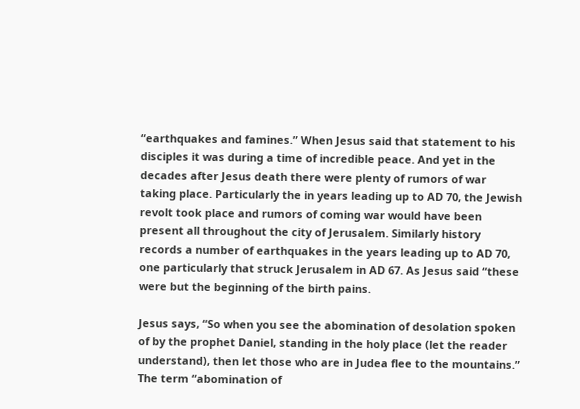“earthquakes and famines.” When Jesus said that statement to his disciples it was during a time of incredible peace. And yet in the decades after Jesus death there were plenty of rumors of war taking place. Particularly the in years leading up to AD 70, the Jewish revolt took place and rumors of coming war would have been present all throughout the city of Jerusalem. Similarly history records a number of earthquakes in the years leading up to AD 70, one particularly that struck Jerusalem in AD 67. As Jesus said “these were but the beginning of the birth pains.

Jesus says, “So when you see the abomination of desolation spoken of by the prophet Daniel, standing in the holy place (let the reader understand), then let those who are in Judea flee to the mountains.” The term “abomination of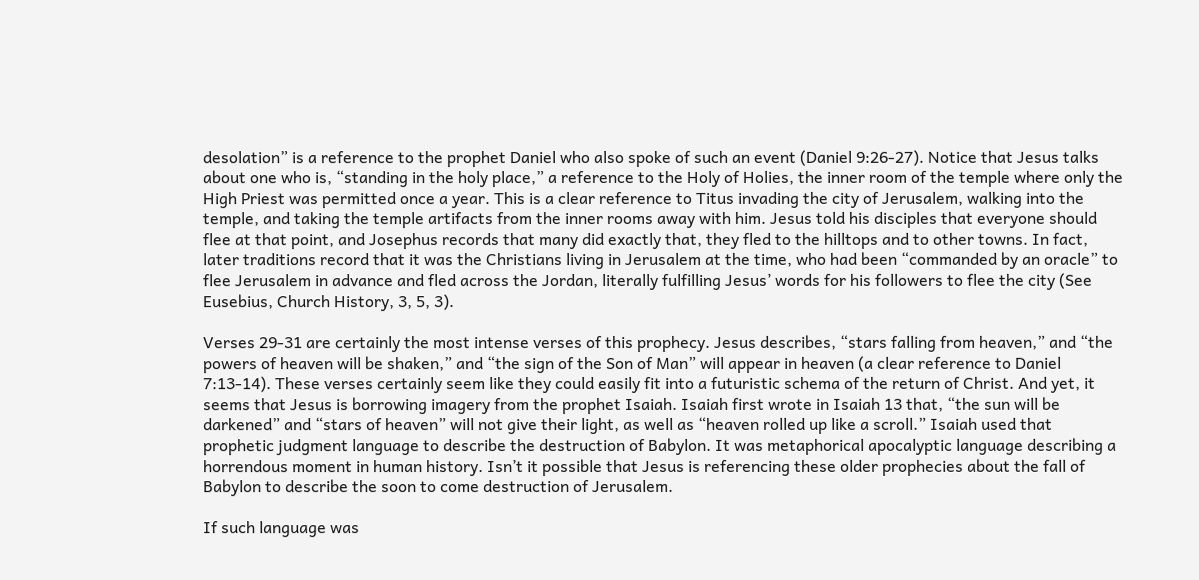desolation” is a reference to the prophet Daniel who also spoke of such an event (Daniel 9:26-27). Notice that Jesus talks about one who is, “standing in the holy place,” a reference to the Holy of Holies, the inner room of the temple where only the High Priest was permitted once a year. This is a clear reference to Titus invading the city of Jerusalem, walking into the temple, and taking the temple artifacts from the inner rooms away with him. Jesus told his disciples that everyone should flee at that point, and Josephus records that many did exactly that, they fled to the hilltops and to other towns. In fact, later traditions record that it was the Christians living in Jerusalem at the time, who had been “commanded by an oracle” to flee Jerusalem in advance and fled across the Jordan, literally fulfilling Jesus’ words for his followers to flee the city (See Eusebius, Church History, 3, 5, 3).

Verses 29-31 are certainly the most intense verses of this prophecy. Jesus describes, “stars falling from heaven,” and “the powers of heaven will be shaken,” and “the sign of the Son of Man” will appear in heaven (a clear reference to Daniel 7:13-14). These verses certainly seem like they could easily fit into a futuristic schema of the return of Christ. And yet, it seems that Jesus is borrowing imagery from the prophet Isaiah. Isaiah first wrote in Isaiah 13 that, “the sun will be darkened” and “stars of heaven” will not give their light, as well as “heaven rolled up like a scroll.” Isaiah used that prophetic judgment language to describe the destruction of Babylon. It was metaphorical apocalyptic language describing a horrendous moment in human history. Isn’t it possible that Jesus is referencing these older prophecies about the fall of Babylon to describe the soon to come destruction of Jerusalem.

If such language was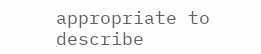appropriate to describe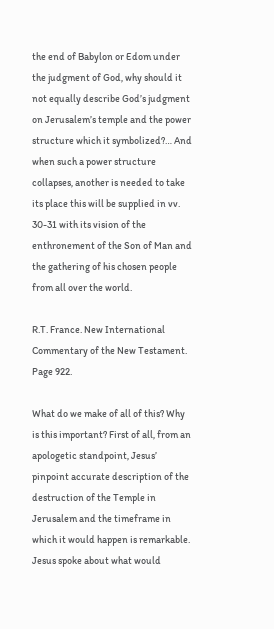the end of Babylon or Edom under the judgment of God, why should it not equally describe God’s judgment on Jerusalem’s temple and the power structure which it symbolized?… And when such a power structure collapses, another is needed to take its place this will be supplied in vv. 30-31 with its vision of the enthronement of the Son of Man and the gathering of his chosen people from all over the world.

R.T. France. New International Commentary of the New Testament. Page 922.

What do we make of all of this? Why is this important? First of all, from an apologetic standpoint, Jesus’ pinpoint accurate description of the destruction of the Temple in Jerusalem and the timeframe in which it would happen is remarkable. Jesus spoke about what would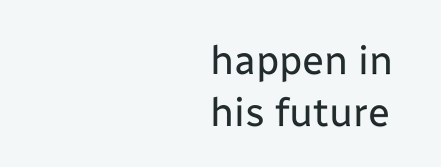happen in his future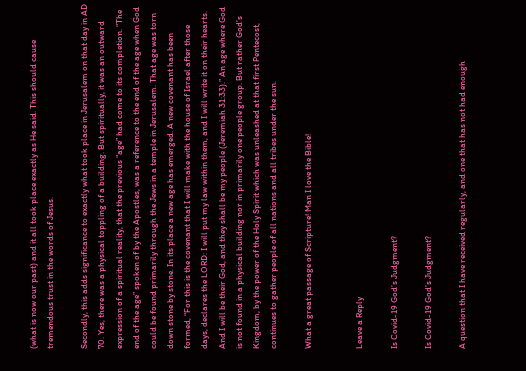(what is now our past) and it all took place exactly as He said. This should cause tremendous trust in the words of Jesus.

Secondly, this adds significance to exactly what took place in Jerusalem on that day in AD 70. Yes, there was a physical toppling of a building. But spiritually, it was an outward expression of a spiritual reality, that the previous “age” had come to its completion. “The end of the age” spoken of by the Apostles, was a reference to the end of the age when God could be found primarily through the Jews in a temple in Jerusalem. That age was torn down stone by stone. In its place a new age has emerged. A new covenant has been formed, “For this is the covenant that I will make with the house of Israel after those days, declares the LORD: I will put my law within them, and I will write it on their hearts. And I will be their God, and they shall be my people (Jeremiah 31:33).” An age where God is not found in a physical building nor in primarily one people group. But rather God’s Kingdom, by the power of the Holy Spirit which was unleashed at that first Pentecost, continues to gather people of all nations and all tribes under the sun.

What a great passage of Scripture! Man I love the Bible!


Leave a Reply

Is Covid-19 God’s Judgment?

Is Covid-19 God’s Judgment?

A question that I have received regularly, and one that has not had enough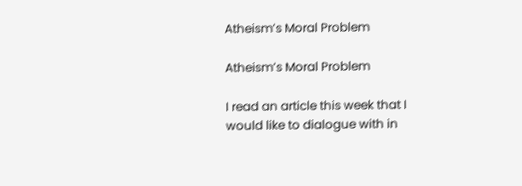Atheism’s Moral Problem

Atheism’s Moral Problem

I read an article this week that I would like to dialogue with in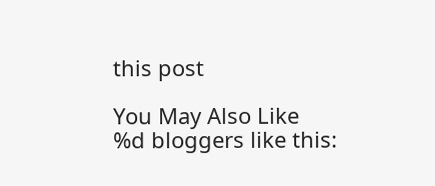this post

You May Also Like
%d bloggers like this: